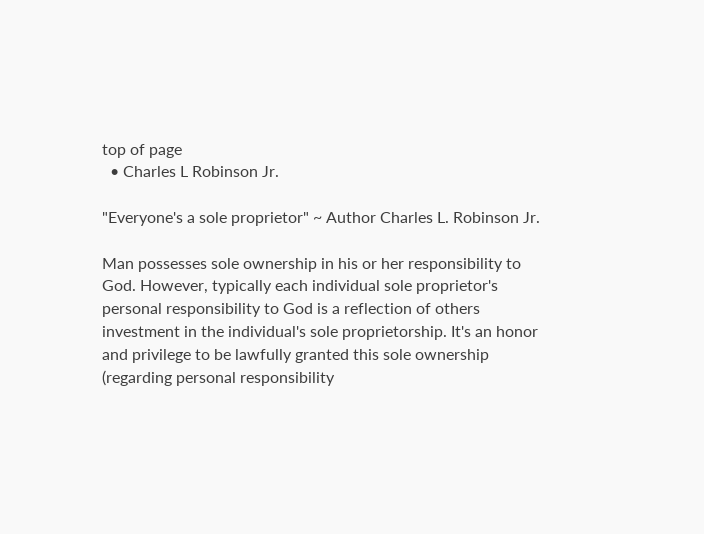top of page
  • Charles L Robinson Jr.

"Everyone's a sole proprietor" ~ Author Charles L. Robinson Jr.

Man possesses sole ownership in his or her responsibility to God. However, typically each individual sole proprietor's personal responsibility to God is a reflection of others investment in the individual's sole proprietorship. It's an honor and privilege to be lawfully granted this sole ownership (regarding personal responsibility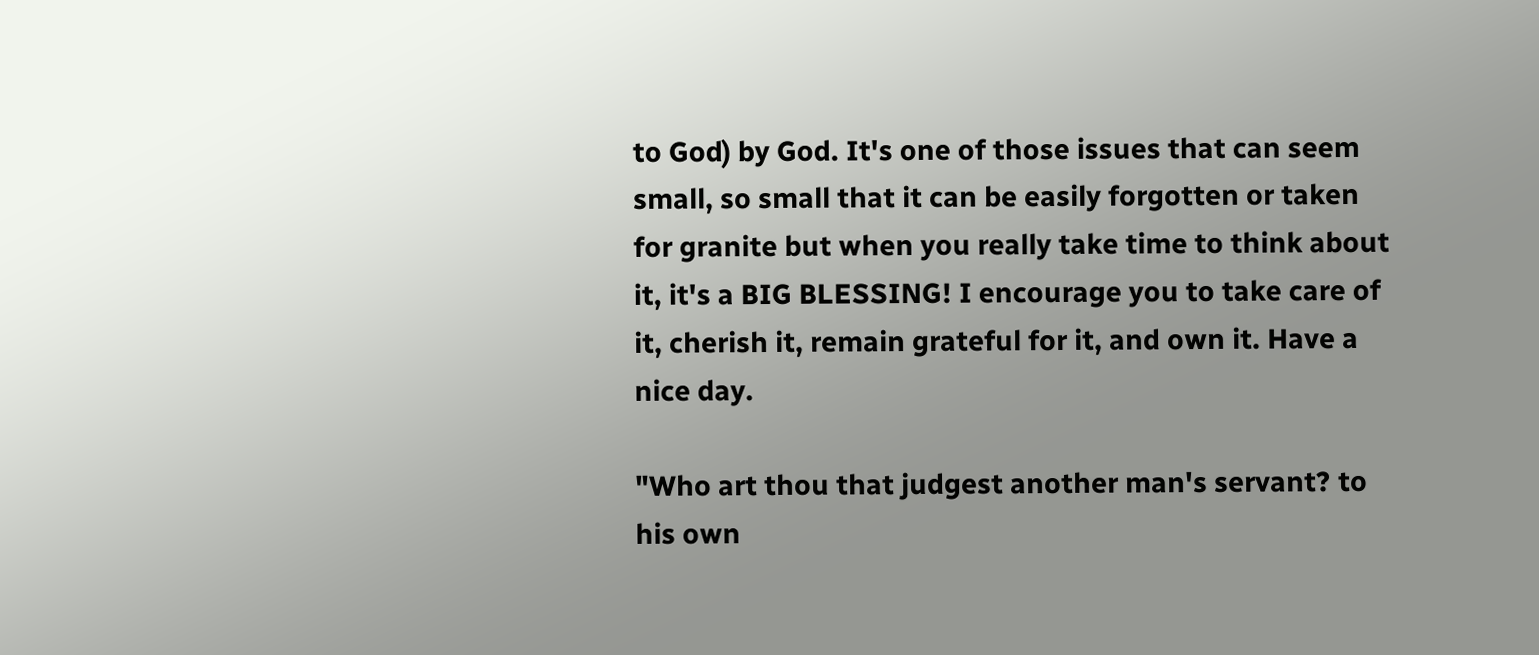to God) by God. It's one of those issues that can seem small, so small that it can be easily forgotten or taken for granite but when you really take time to think about it, it's a BIG BLESSING! I encourage you to take care of it, cherish it, remain grateful for it, and own it. Have a nice day.

"Who art thou that judgest another man's servant? to his own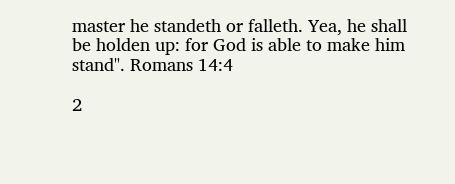master he standeth or falleth. Yea, he shall be holden up: for God is able to make him stand". Romans 14:4

2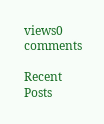views0 comments

Recent Posts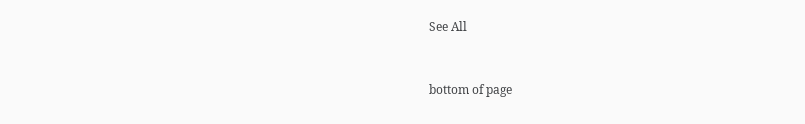See All


bottom of page